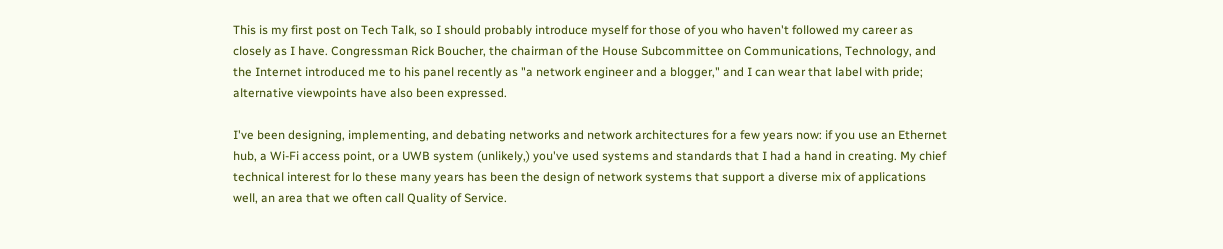This is my first post on Tech Talk, so I should probably introduce myself for those of you who haven't followed my career as closely as I have. Congressman Rick Boucher, the chairman of the House Subcommittee on Communications, Technology, and the Internet introduced me to his panel recently as "a network engineer and a blogger," and I can wear that label with pride; alternative viewpoints have also been expressed.

I've been designing, implementing, and debating networks and network architectures for a few years now: if you use an Ethernet hub, a Wi-Fi access point, or a UWB system (unlikely,) you've used systems and standards that I had a hand in creating. My chief technical interest for lo these many years has been the design of network systems that support a diverse mix of applications well, an area that we often call Quality of Service.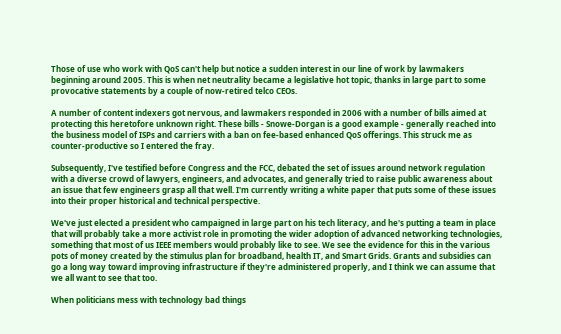Those of use who work with QoS can't help but notice a sudden interest in our line of work by lawmakers beginning around 2005. This is when net neutrality became a legislative hot topic, thanks in large part to some provocative statements by a couple of now-retired telco CEOs.

A number of content indexers got nervous, and lawmakers responded in 2006 with a number of bills aimed at protecting this heretofore unknown right. These bills - Snowe-Dorgan is a good example - generally reached into the business model of ISPs and carriers with a ban on fee-based enhanced QoS offerings. This struck me as counter-productive so I entered the fray.

Subsequently, I've testified before Congress and the FCC, debated the set of issues around network regulation with a diverse crowd of lawyers, engineers, and advocates, and generally tried to raise public awareness about an issue that few engineers grasp all that well. I'm currently writing a white paper that puts some of these issues into their proper historical and technical perspective.

We've just elected a president who campaigned in large part on his tech literacy, and he's putting a team in place that will probably take a more activist role in promoting the wider adoption of advanced networking technologies, something that most of us IEEE members would probably like to see. We see the evidence for this in the various pots of money created by the stimulus plan for broadband, health IT, and Smart Grids. Grants and subsidies can go a long way toward improving infrastructure if they're administered properly, and I think we can assume that we all want to see that too.

When politicians mess with technology bad things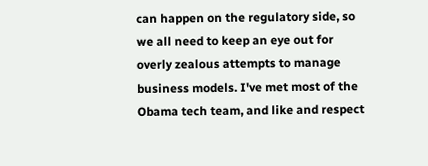can happen on the regulatory side, so we all need to keep an eye out for overly zealous attempts to manage business models. I've met most of the Obama tech team, and like and respect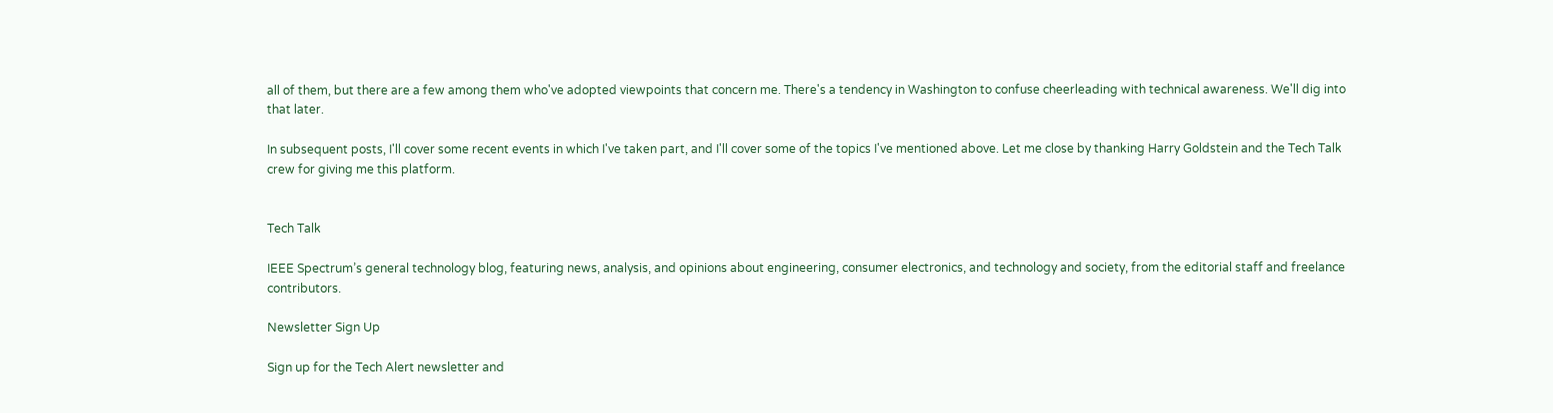all of them, but there are a few among them who've adopted viewpoints that concern me. There's a tendency in Washington to confuse cheerleading with technical awareness. We'll dig into that later.

In subsequent posts, I'll cover some recent events in which I've taken part, and I'll cover some of the topics I've mentioned above. Let me close by thanking Harry Goldstein and the Tech Talk crew for giving me this platform.


Tech Talk

IEEE Spectrum’s general technology blog, featuring news, analysis, and opinions about engineering, consumer electronics, and technology and society, from the editorial staff and freelance contributors.

Newsletter Sign Up

Sign up for the Tech Alert newsletter and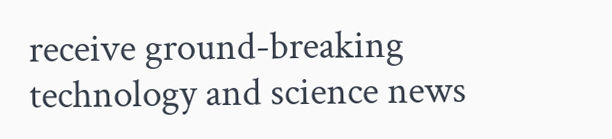receive ground-breaking technology and science news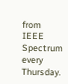from IEEE Spectrum every Thursday.